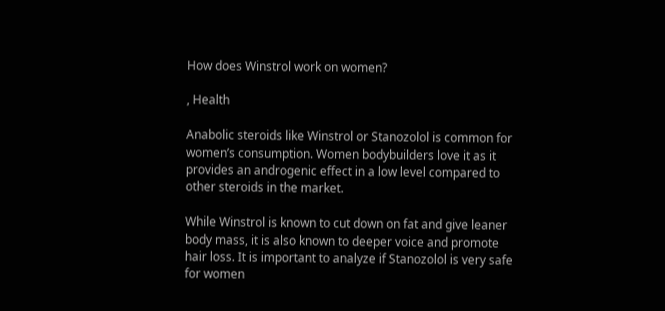How does Winstrol work on women?

, Health

Anabolic steroids like Winstrol or Stanozolol is common for women’s consumption. Women bodybuilders love it as it provides an androgenic effect in a low level compared to other steroids in the market.

While Winstrol is known to cut down on fat and give leaner body mass, it is also known to deeper voice and promote hair loss. It is important to analyze if Stanozolol is very safe for women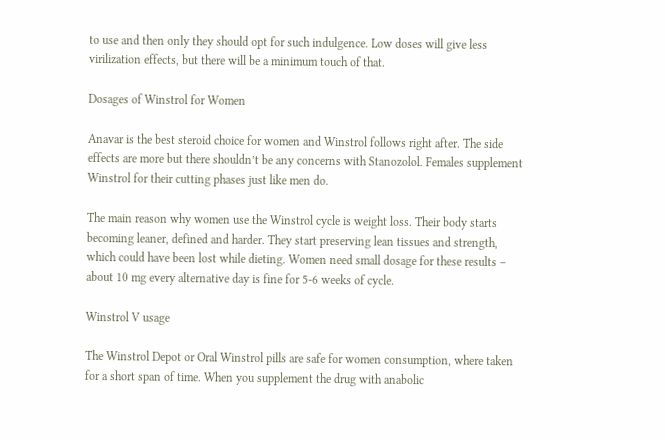to use and then only they should opt for such indulgence. Low doses will give less virilization effects, but there will be a minimum touch of that.

Dosages of Winstrol for Women

Anavar is the best steroid choice for women and Winstrol follows right after. The side effects are more but there shouldn’t be any concerns with Stanozolol. Females supplement Winstrol for their cutting phases just like men do.

The main reason why women use the Winstrol cycle is weight loss. Their body starts becoming leaner, defined and harder. They start preserving lean tissues and strength, which could have been lost while dieting. Women need small dosage for these results – about 10 mg every alternative day is fine for 5-6 weeks of cycle.

Winstrol V usage

The Winstrol Depot or Oral Winstrol pills are safe for women consumption, where taken for a short span of time. When you supplement the drug with anabolic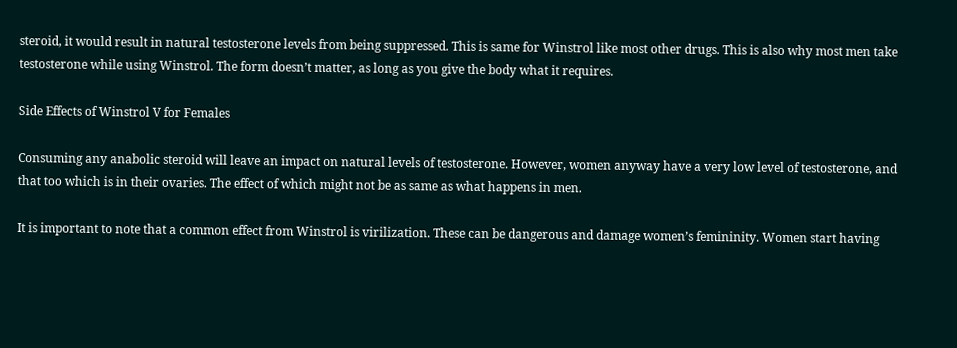steroid, it would result in natural testosterone levels from being suppressed. This is same for Winstrol like most other drugs. This is also why most men take testosterone while using Winstrol. The form doesn’t matter, as long as you give the body what it requires.

Side Effects of Winstrol V for Females

Consuming any anabolic steroid will leave an impact on natural levels of testosterone. However, women anyway have a very low level of testosterone, and that too which is in their ovaries. The effect of which might not be as same as what happens in men.

It is important to note that a common effect from Winstrol is virilization. These can be dangerous and damage women’s femininity. Women start having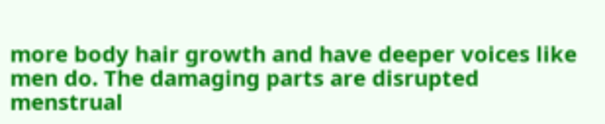more body hair growth and have deeper voices like men do. The damaging parts are disrupted menstrual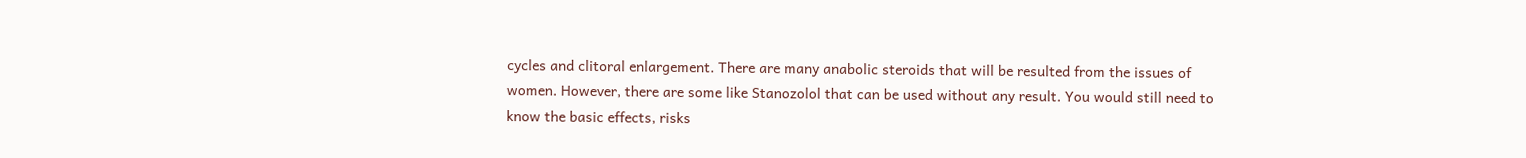cycles and clitoral enlargement. There are many anabolic steroids that will be resulted from the issues of women. However, there are some like Stanozolol that can be used without any result. You would still need to know the basic effects, risks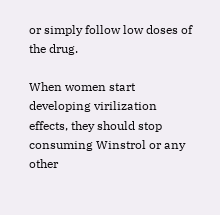or simply follow low doses of the drug.

When women start developing virilization effects, they should stop consuming Winstrol or any other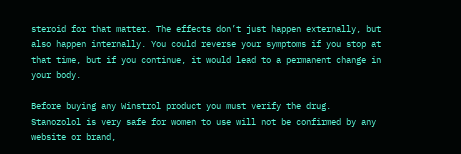steroid for that matter. The effects don’t just happen externally, but also happen internally. You could reverse your symptoms if you stop at that time, but if you continue, it would lead to a permanent change in your body.

Before buying any Winstrol product you must verify the drug. Stanozolol is very safe for women to use will not be confirmed by any website or brand,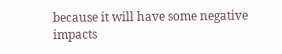because it will have some negative impacts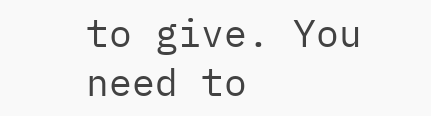to give. You need to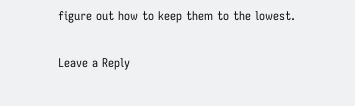figure out how to keep them to the lowest.

Leave a Reply